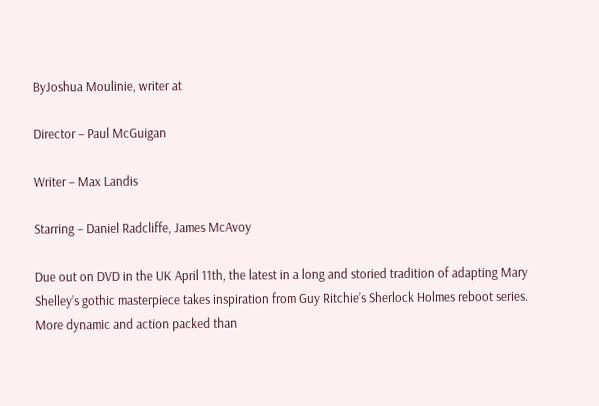ByJoshua Moulinie, writer at

Director – Paul McGuigan

Writer – Max Landis

Starring – Daniel Radcliffe, James McAvoy

Due out on DVD in the UK April 11th, the latest in a long and storied tradition of adapting Mary Shelley’s gothic masterpiece takes inspiration from Guy Ritchie’s Sherlock Holmes reboot series. More dynamic and action packed than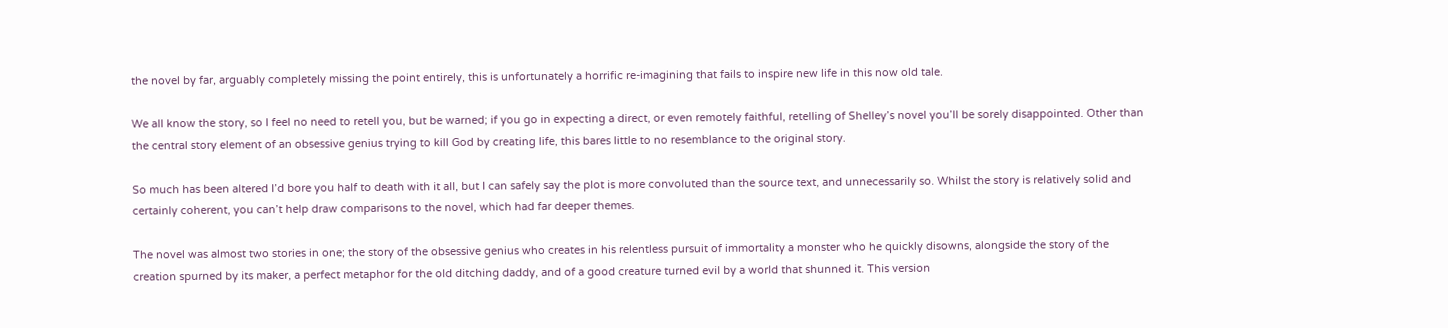the novel by far, arguably completely missing the point entirely, this is unfortunately a horrific re-imagining that fails to inspire new life in this now old tale.

We all know the story, so I feel no need to retell you, but be warned; if you go in expecting a direct, or even remotely faithful, retelling of Shelley’s novel you’ll be sorely disappointed. Other than the central story element of an obsessive genius trying to kill God by creating life, this bares little to no resemblance to the original story.

So much has been altered I’d bore you half to death with it all, but I can safely say the plot is more convoluted than the source text, and unnecessarily so. Whilst the story is relatively solid and certainly coherent, you can’t help draw comparisons to the novel, which had far deeper themes.

The novel was almost two stories in one; the story of the obsessive genius who creates in his relentless pursuit of immortality a monster who he quickly disowns, alongside the story of the creation spurned by its maker, a perfect metaphor for the old ditching daddy, and of a good creature turned evil by a world that shunned it. This version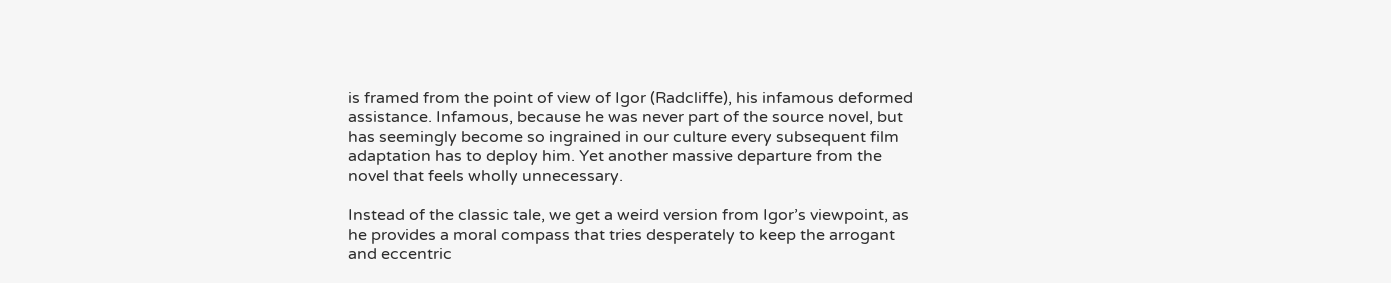is framed from the point of view of Igor (Radcliffe), his infamous deformed assistance. Infamous, because he was never part of the source novel, but has seemingly become so ingrained in our culture every subsequent film adaptation has to deploy him. Yet another massive departure from the novel that feels wholly unnecessary.

Instead of the classic tale, we get a weird version from Igor’s viewpoint, as he provides a moral compass that tries desperately to keep the arrogant and eccentric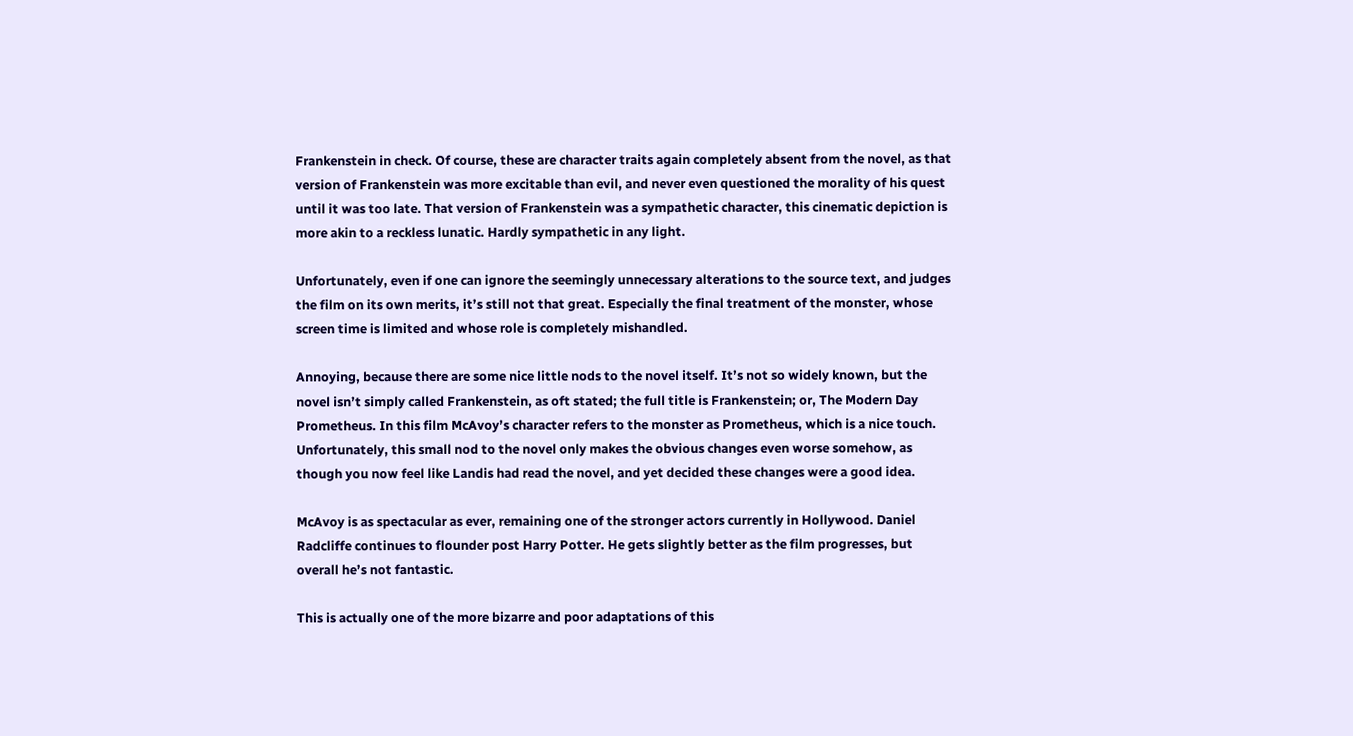Frankenstein in check. Of course, these are character traits again completely absent from the novel, as that version of Frankenstein was more excitable than evil, and never even questioned the morality of his quest until it was too late. That version of Frankenstein was a sympathetic character, this cinematic depiction is more akin to a reckless lunatic. Hardly sympathetic in any light.

Unfortunately, even if one can ignore the seemingly unnecessary alterations to the source text, and judges the film on its own merits, it’s still not that great. Especially the final treatment of the monster, whose screen time is limited and whose role is completely mishandled.

Annoying, because there are some nice little nods to the novel itself. It’s not so widely known, but the novel isn’t simply called Frankenstein, as oft stated; the full title is Frankenstein; or, The Modern Day Prometheus. In this film McAvoy’s character refers to the monster as Prometheus, which is a nice touch. Unfortunately, this small nod to the novel only makes the obvious changes even worse somehow, as though you now feel like Landis had read the novel, and yet decided these changes were a good idea.

McAvoy is as spectacular as ever, remaining one of the stronger actors currently in Hollywood. Daniel Radcliffe continues to flounder post Harry Potter. He gets slightly better as the film progresses, but overall he’s not fantastic.

This is actually one of the more bizarre and poor adaptations of this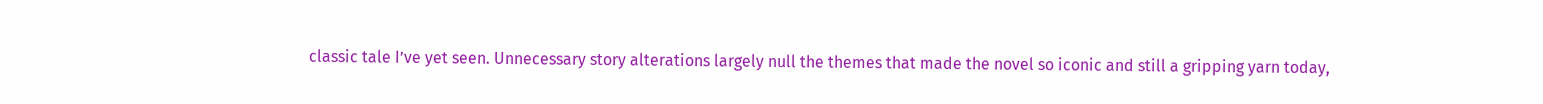classic tale I’ve yet seen. Unnecessary story alterations largely null the themes that made the novel so iconic and still a gripping yarn today,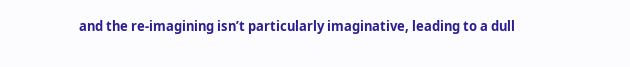and the re-imagining isn’t particularly imaginative, leading to a dull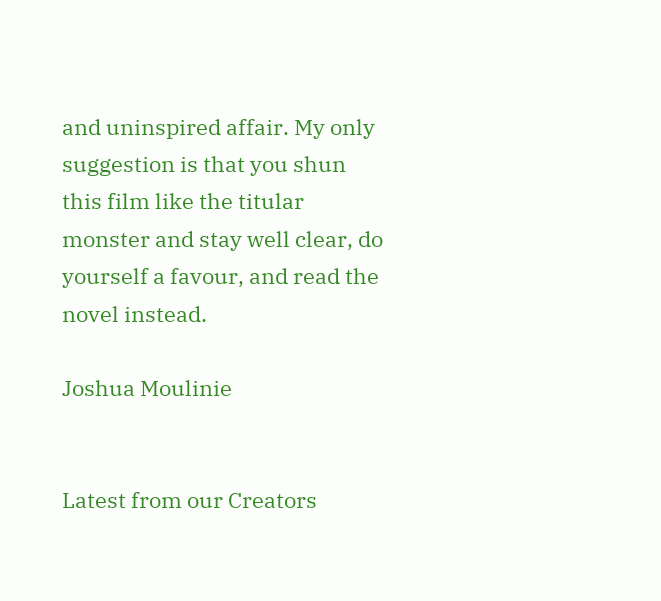and uninspired affair. My only suggestion is that you shun this film like the titular monster and stay well clear, do yourself a favour, and read the novel instead.

Joshua Moulinie


Latest from our Creators